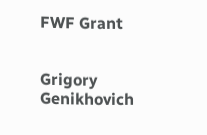FWF Grant


Grigory Genikhovich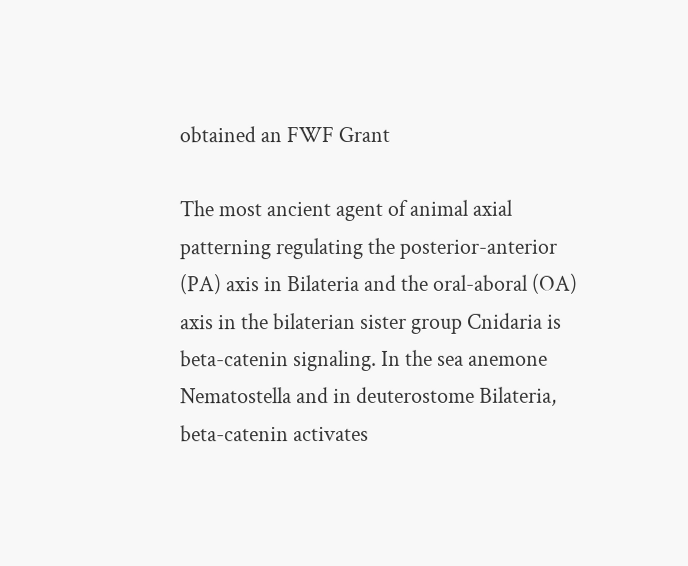obtained an FWF Grant

The most ancient agent of animal axial patterning regulating the posterior-anterior (PA) axis in Bilateria and the oral-aboral (OA) axis in the bilaterian sister group Cnidaria is beta-catenin signaling. In the sea anemone Nematostella and in deuterostome Bilateria, beta-catenin activates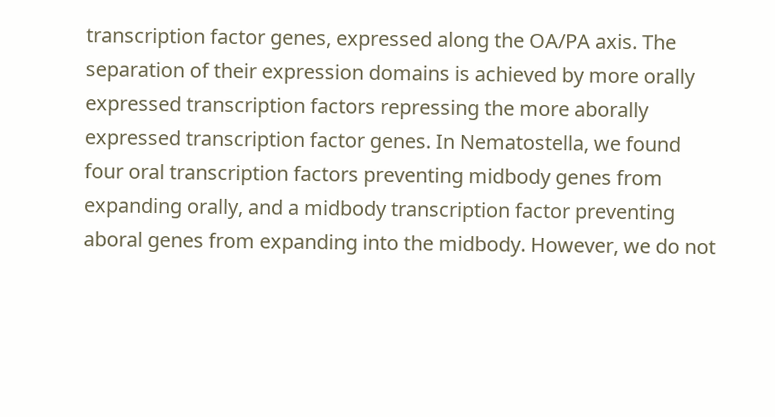transcription factor genes, expressed along the OA/PA axis. The separation of their expression domains is achieved by more orally expressed transcription factors repressing the more aborally expressed transcription factor genes. In Nematostella, we found four oral transcription factors preventing midbody genes from expanding orally, and a midbody transcription factor preventing aboral genes from expanding into the midbody. However, we do not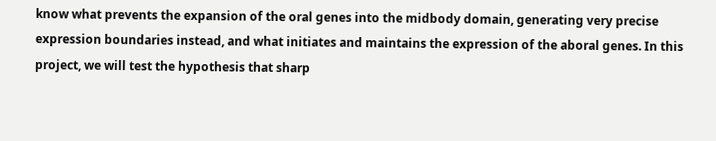know what prevents the expansion of the oral genes into the midbody domain, generating very precise expression boundaries instead, and what initiates and maintains the expression of the aboral genes. In this project, we will test the hypothesis that sharp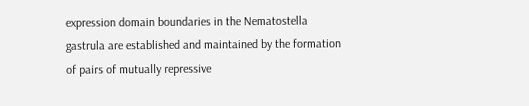expression domain boundaries in the Nematostella gastrula are established and maintained by the formation of pairs of mutually repressive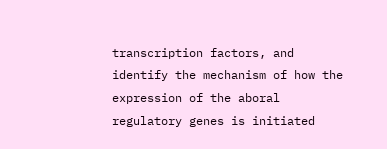transcription factors, and identify the mechanism of how the expression of the aboral regulatory genes is initiated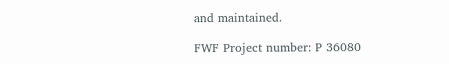and maintained.

FWF Project number: P 36080